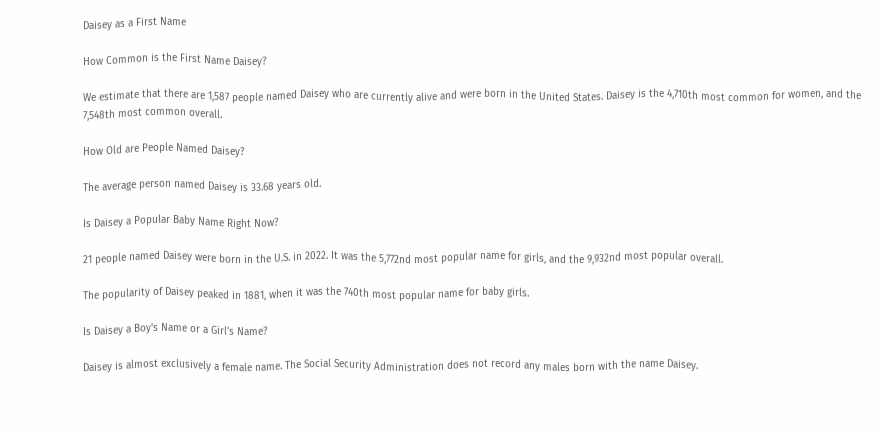Daisey as a First Name

How Common is the First Name Daisey?

We estimate that there are 1,587 people named Daisey who are currently alive and were born in the United States. Daisey is the 4,710th most common for women, and the 7,548th most common overall.

How Old are People Named Daisey?

The average person named Daisey is 33.68 years old.

Is Daisey a Popular Baby Name Right Now?

21 people named Daisey were born in the U.S. in 2022. It was the 5,772nd most popular name for girls, and the 9,932nd most popular overall.

The popularity of Daisey peaked in 1881, when it was the 740th most popular name for baby girls.

Is Daisey a Boy's Name or a Girl's Name?

Daisey is almost exclusively a female name. The Social Security Administration does not record any males born with the name Daisey.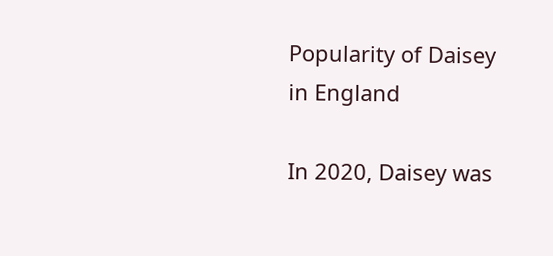Popularity of Daisey in England

In 2020, Daisey was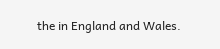the in England and Wales.